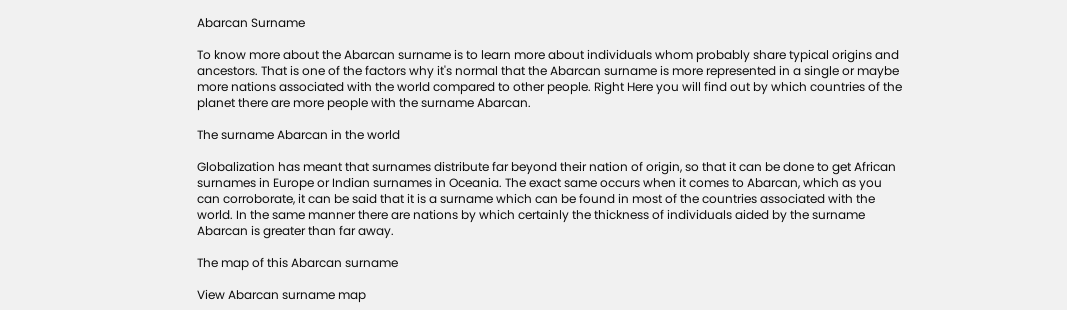Abarcan Surname

To know more about the Abarcan surname is to learn more about individuals whom probably share typical origins and ancestors. That is one of the factors why it's normal that the Abarcan surname is more represented in a single or maybe more nations associated with the world compared to other people. Right Here you will find out by which countries of the planet there are more people with the surname Abarcan.

The surname Abarcan in the world

Globalization has meant that surnames distribute far beyond their nation of origin, so that it can be done to get African surnames in Europe or Indian surnames in Oceania. The exact same occurs when it comes to Abarcan, which as you can corroborate, it can be said that it is a surname which can be found in most of the countries associated with the world. In the same manner there are nations by which certainly the thickness of individuals aided by the surname Abarcan is greater than far away.

The map of this Abarcan surname

View Abarcan surname map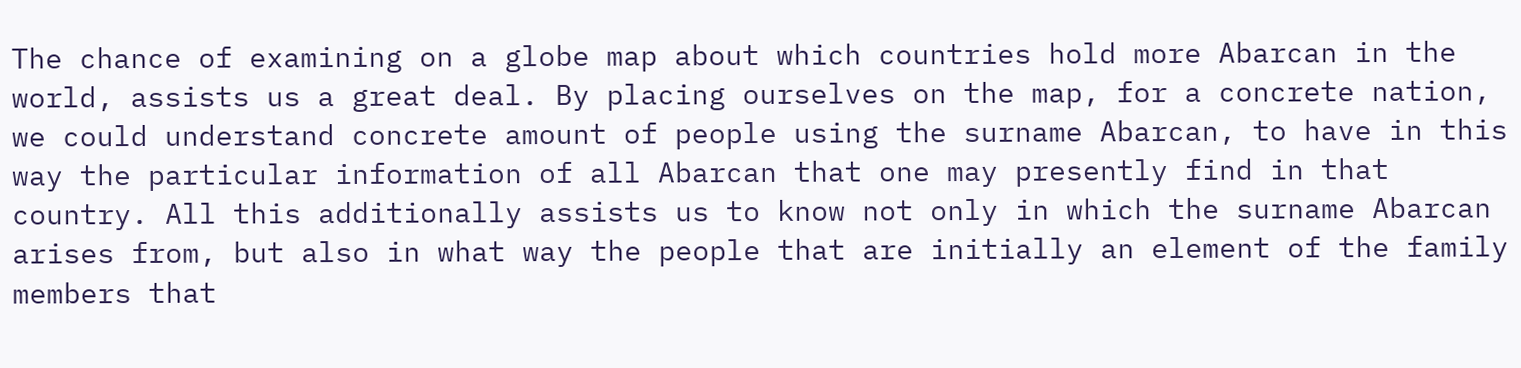The chance of examining on a globe map about which countries hold more Abarcan in the world, assists us a great deal. By placing ourselves on the map, for a concrete nation, we could understand concrete amount of people using the surname Abarcan, to have in this way the particular information of all Abarcan that one may presently find in that country. All this additionally assists us to know not only in which the surname Abarcan arises from, but also in what way the people that are initially an element of the family members that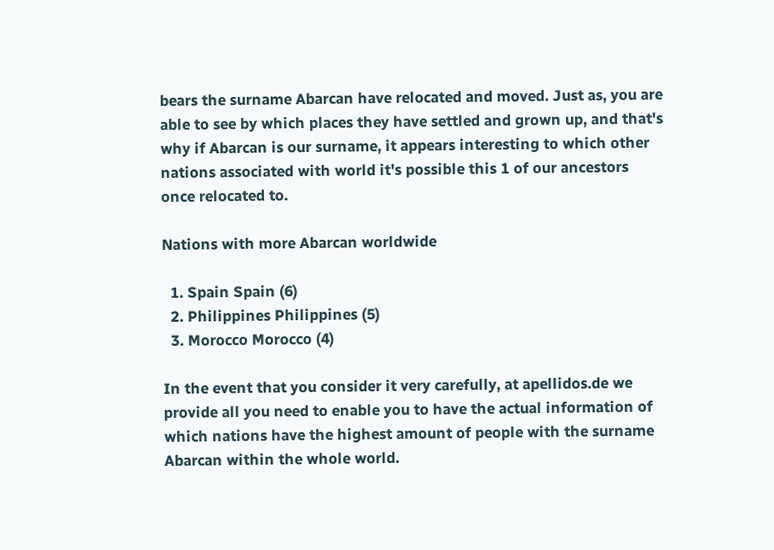bears the surname Abarcan have relocated and moved. Just as, you are able to see by which places they have settled and grown up, and that's why if Abarcan is our surname, it appears interesting to which other nations associated with world it's possible this 1 of our ancestors once relocated to.

Nations with more Abarcan worldwide

  1. Spain Spain (6)
  2. Philippines Philippines (5)
  3. Morocco Morocco (4)

In the event that you consider it very carefully, at apellidos.de we provide all you need to enable you to have the actual information of which nations have the highest amount of people with the surname Abarcan within the whole world.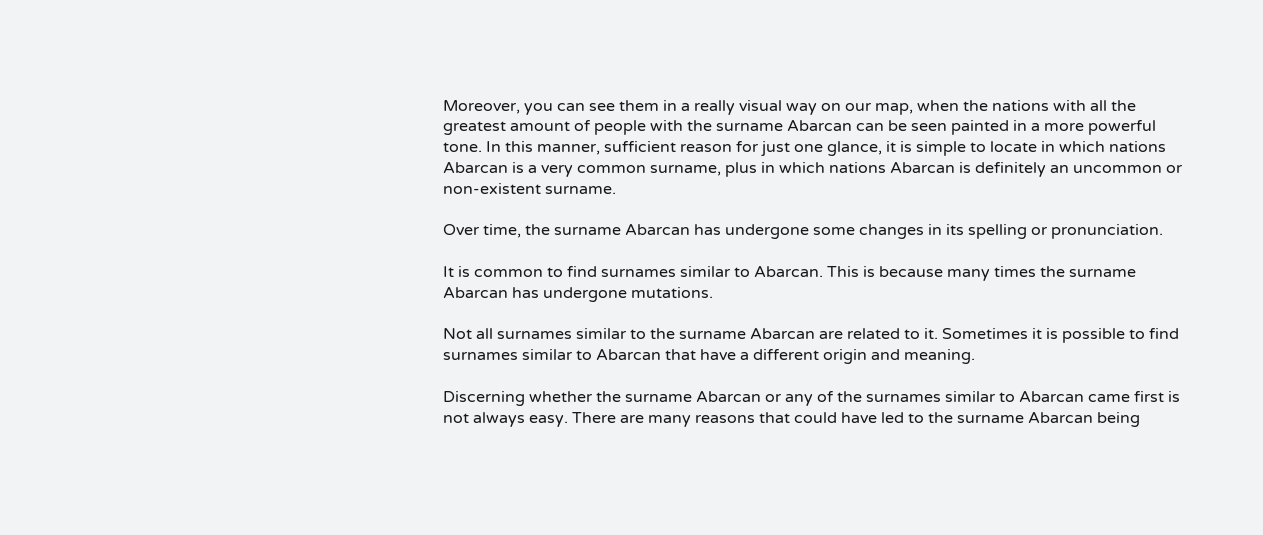Moreover, you can see them in a really visual way on our map, when the nations with all the greatest amount of people with the surname Abarcan can be seen painted in a more powerful tone. In this manner, sufficient reason for just one glance, it is simple to locate in which nations Abarcan is a very common surname, plus in which nations Abarcan is definitely an uncommon or non-existent surname.

Over time, the surname Abarcan has undergone some changes in its spelling or pronunciation.

It is common to find surnames similar to Abarcan. This is because many times the surname Abarcan has undergone mutations.

Not all surnames similar to the surname Abarcan are related to it. Sometimes it is possible to find surnames similar to Abarcan that have a different origin and meaning.

Discerning whether the surname Abarcan or any of the surnames similar to Abarcan came first is not always easy. There are many reasons that could have led to the surname Abarcan being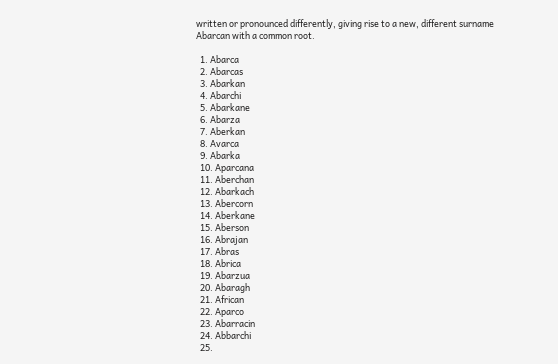written or pronounced differently, giving rise to a new, different surname Abarcan with a common root.

  1. Abarca
  2. Abarcas
  3. Abarkan
  4. Abarchi
  5. Abarkane
  6. Abarza
  7. Aberkan
  8. Avarca
  9. Abarka
  10. Aparcana
  11. Aberchan
  12. Abarkach
  13. Abercorn
  14. Aberkane
  15. Aberson
  16. Abrajan
  17. Abras
  18. Abrica
  19. Abarzua
  20. Abaragh
  21. African
  22. Aparco
  23. Abarracin
  24. Abbarchi
  25.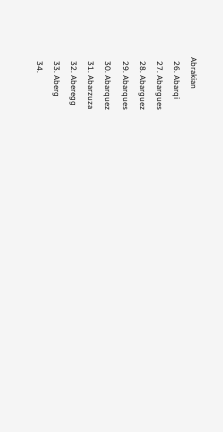Abrakian
  26. Abarqi
  27. Abargues
  28. Abarguez
  29. Abarques
  30. Abarquez
  31. Abarzuza
  32. Aberegg
  33. Aberg
  34.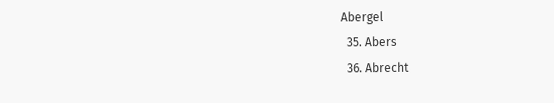Abergel
  35. Abers
  36. Abrecht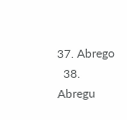37. Abrego
  38. Abregu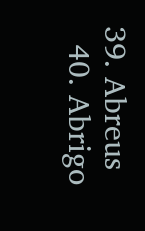39. Abreus
  40. Abrigo